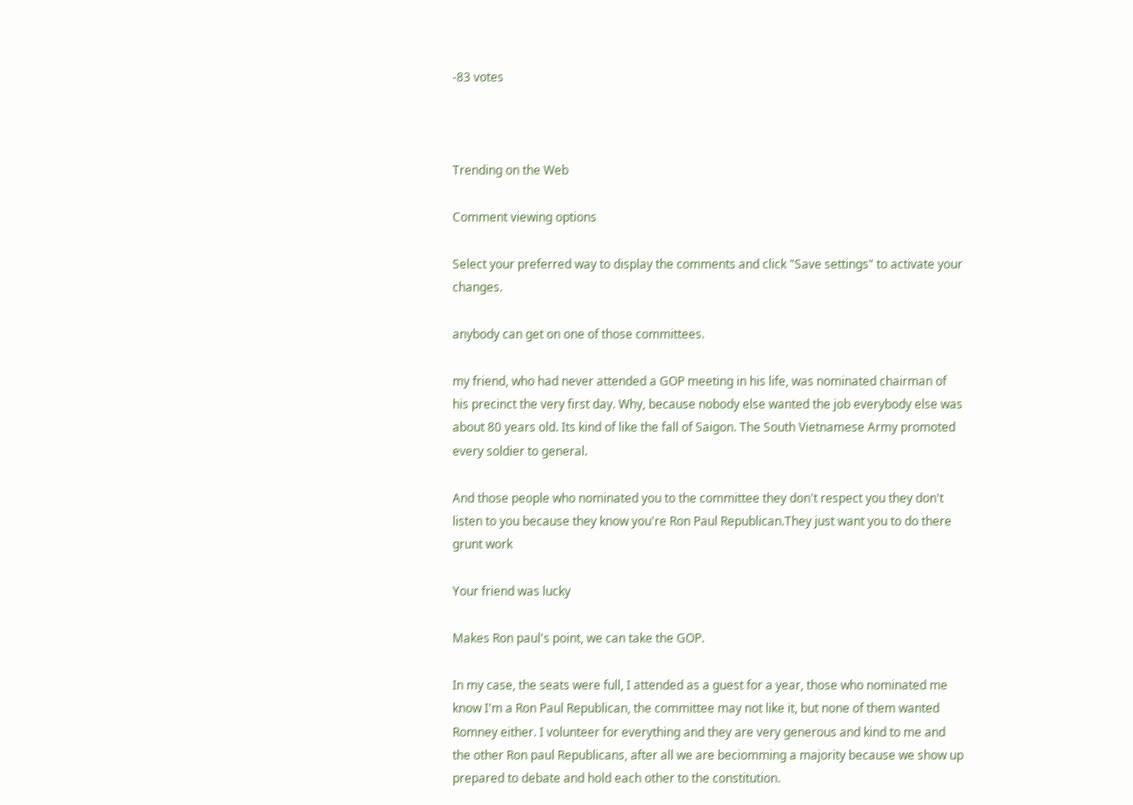-83 votes



Trending on the Web

Comment viewing options

Select your preferred way to display the comments and click "Save settings" to activate your changes.

anybody can get on one of those committees.

my friend, who had never attended a GOP meeting in his life, was nominated chairman of his precinct the very first day. Why, because nobody else wanted the job everybody else was about 80 years old. Its kind of like the fall of Saigon. The South Vietnamese Army promoted every soldier to general.

And those people who nominated you to the committee they don't respect you they don't listen to you because they know you're Ron Paul Republican.They just want you to do there grunt work

Your friend was lucky

Makes Ron paul's point, we can take the GOP.

In my case, the seats were full, I attended as a guest for a year, those who nominated me know I'm a Ron Paul Republican, the committee may not like it, but none of them wanted Romney either. I volunteer for everything and they are very generous and kind to me and the other Ron paul Republicans, after all we are beciomming a majority because we show up prepared to debate and hold each other to the constitution.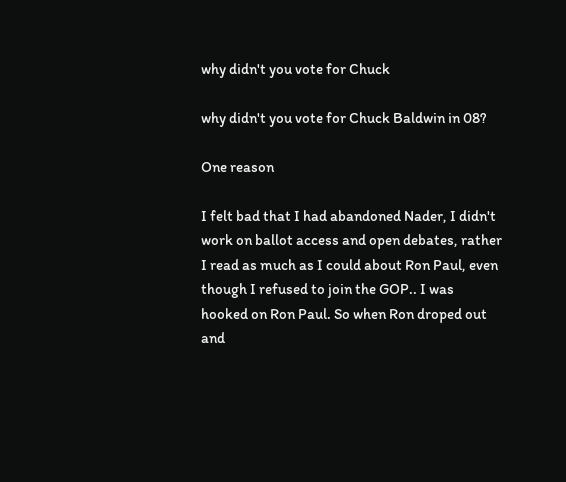why didn't you vote for Chuck

why didn't you vote for Chuck Baldwin in 08?

One reason

I felt bad that I had abandoned Nader, I didn't work on ballot access and open debates, rather I read as much as I could about Ron Paul, even though I refused to join the GOP.. I was hooked on Ron Paul. So when Ron droped out and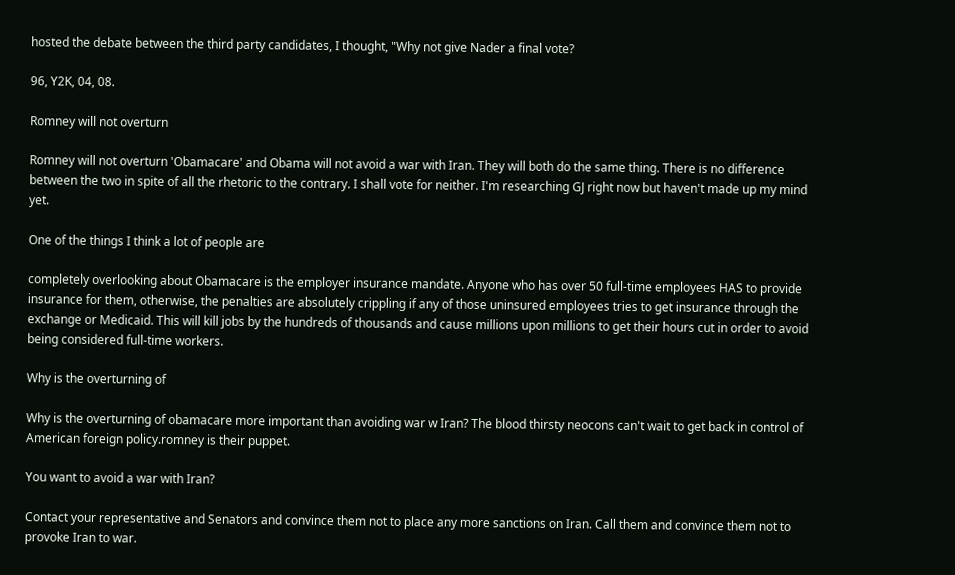hosted the debate between the third party candidates, I thought, "Why not give Nader a final vote?

96, Y2K, 04, 08.

Romney will not overturn

Romney will not overturn 'Obamacare' and Obama will not avoid a war with Iran. They will both do the same thing. There is no difference between the two in spite of all the rhetoric to the contrary. I shall vote for neither. I'm researching GJ right now but haven't made up my mind yet.

One of the things I think a lot of people are

completely overlooking about Obamacare is the employer insurance mandate. Anyone who has over 50 full-time employees HAS to provide insurance for them, otherwise, the penalties are absolutely crippling if any of those uninsured employees tries to get insurance through the exchange or Medicaid. This will kill jobs by the hundreds of thousands and cause millions upon millions to get their hours cut in order to avoid being considered full-time workers.

Why is the overturning of

Why is the overturning of obamacare more important than avoiding war w Iran? The blood thirsty neocons can't wait to get back in control of American foreign policy.romney is their puppet.

You want to avoid a war with Iran?

Contact your representative and Senators and convince them not to place any more sanctions on Iran. Call them and convince them not to provoke Iran to war.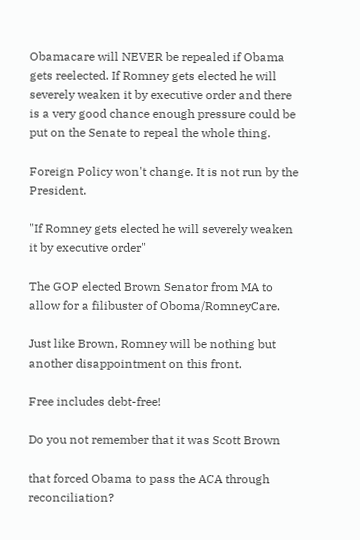Obamacare will NEVER be repealed if Obama gets reelected. If Romney gets elected he will severely weaken it by executive order and there is a very good chance enough pressure could be put on the Senate to repeal the whole thing.

Foreign Policy won't change. It is not run by the President.

"If Romney gets elected he will severely weaken it by executive order"

The GOP elected Brown Senator from MA to allow for a filibuster of Oboma/RomneyCare.

Just like Brown, Romney will be nothing but another disappointment on this front.

Free includes debt-free!

Do you not remember that it was Scott Brown

that forced Obama to pass the ACA through reconciliation?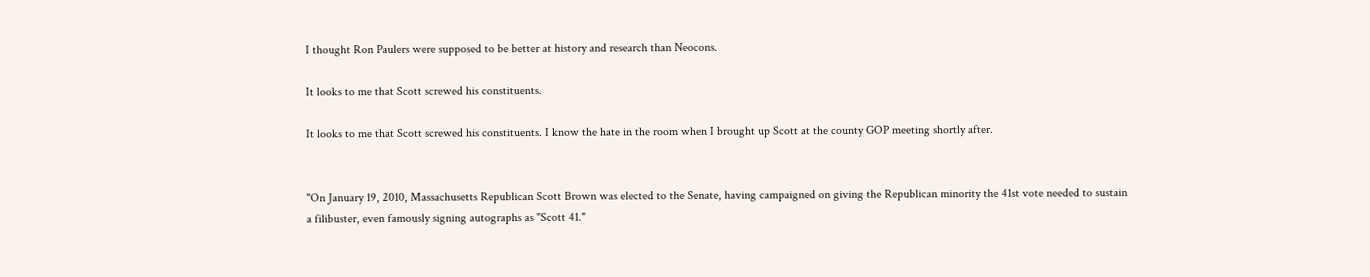I thought Ron Paulers were supposed to be better at history and research than Neocons.

It looks to me that Scott screwed his constituents.

It looks to me that Scott screwed his constituents. I know the hate in the room when I brought up Scott at the county GOP meeting shortly after.


"On January 19, 2010, Massachusetts Republican Scott Brown was elected to the Senate, having campaigned on giving the Republican minority the 41st vote needed to sustain a filibuster, even famously signing autographs as "Scott 41."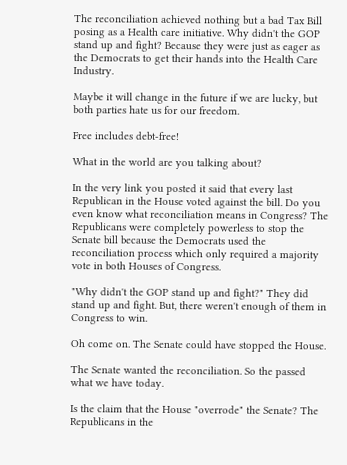The reconciliation achieved nothing but a bad Tax Bill posing as a Health care initiative. Why didn't the GOP stand up and fight? Because they were just as eager as the Democrats to get their hands into the Health Care Industry.

Maybe it will change in the future if we are lucky, but both parties hate us for our freedom.

Free includes debt-free!

What in the world are you talking about?

In the very link you posted it said that every last Republican in the House voted against the bill. Do you even know what reconciliation means in Congress? The Republicans were completely powerless to stop the Senate bill because the Democrats used the reconciliation process which only required a majority vote in both Houses of Congress.

"Why didn't the GOP stand up and fight?" They did stand up and fight. But, there weren't enough of them in Congress to win.

Oh come on. The Senate could have stopped the House.

The Senate wanted the reconciliation. So the passed what we have today.

Is the claim that the House "overrode" the Senate? The Republicans in the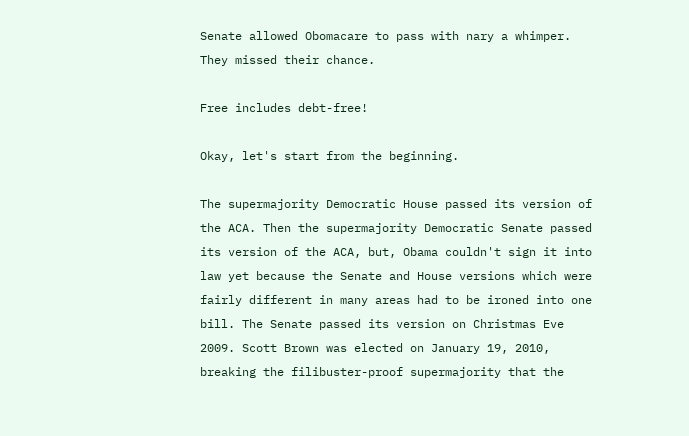Senate allowed Obomacare to pass with nary a whimper. They missed their chance.

Free includes debt-free!

Okay, let's start from the beginning.

The supermajority Democratic House passed its version of the ACA. Then the supermajority Democratic Senate passed its version of the ACA, but, Obama couldn't sign it into law yet because the Senate and House versions which were fairly different in many areas had to be ironed into one bill. The Senate passed its version on Christmas Eve 2009. Scott Brown was elected on January 19, 2010, breaking the filibuster-proof supermajority that the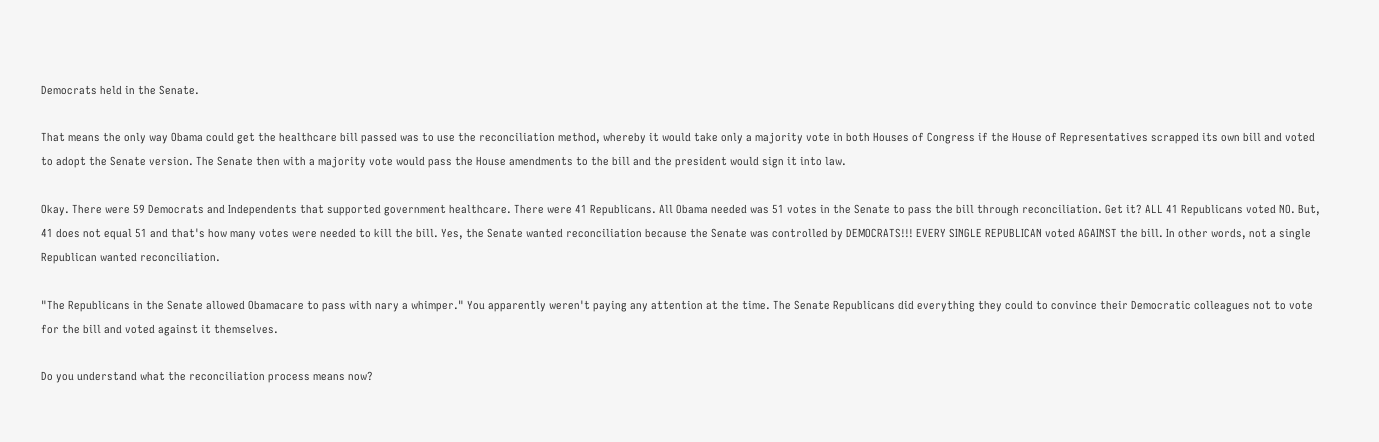Democrats held in the Senate.

That means the only way Obama could get the healthcare bill passed was to use the reconciliation method, whereby it would take only a majority vote in both Houses of Congress if the House of Representatives scrapped its own bill and voted to adopt the Senate version. The Senate then with a majority vote would pass the House amendments to the bill and the president would sign it into law.

Okay. There were 59 Democrats and Independents that supported government healthcare. There were 41 Republicans. All Obama needed was 51 votes in the Senate to pass the bill through reconciliation. Get it? ALL 41 Republicans voted NO. But, 41 does not equal 51 and that's how many votes were needed to kill the bill. Yes, the Senate wanted reconciliation because the Senate was controlled by DEMOCRATS!!! EVERY SINGLE REPUBLICAN voted AGAINST the bill. In other words, not a single Republican wanted reconciliation.

"The Republicans in the Senate allowed Obamacare to pass with nary a whimper." You apparently weren't paying any attention at the time. The Senate Republicans did everything they could to convince their Democratic colleagues not to vote for the bill and voted against it themselves.

Do you understand what the reconciliation process means now?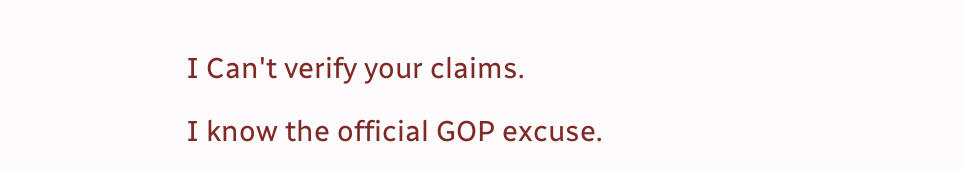I Can't verify your claims.

I know the official GOP excuse.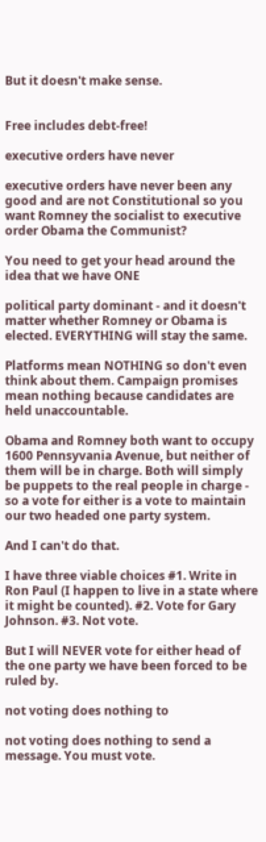But it doesn't make sense.


Free includes debt-free!

executive orders have never

executive orders have never been any good and are not Constitutional so you want Romney the socialist to executive order Obama the Communist?

You need to get your head around the idea that we have ONE

political party dominant - and it doesn't matter whether Romney or Obama is elected. EVERYTHING will stay the same.

Platforms mean NOTHING so don't even think about them. Campaign promises mean nothing because candidates are held unaccountable.

Obama and Romney both want to occupy 1600 Pennsyvania Avenue, but neither of them will be in charge. Both will simply be puppets to the real people in charge - so a vote for either is a vote to maintain our two headed one party system.

And I can't do that.

I have three viable choices #1. Write in Ron Paul (I happen to live in a state where it might be counted). #2. Vote for Gary Johnson. #3. Not vote.

But I will NEVER vote for either head of the one party we have been forced to be ruled by.

not voting does nothing to

not voting does nothing to send a message. You must vote.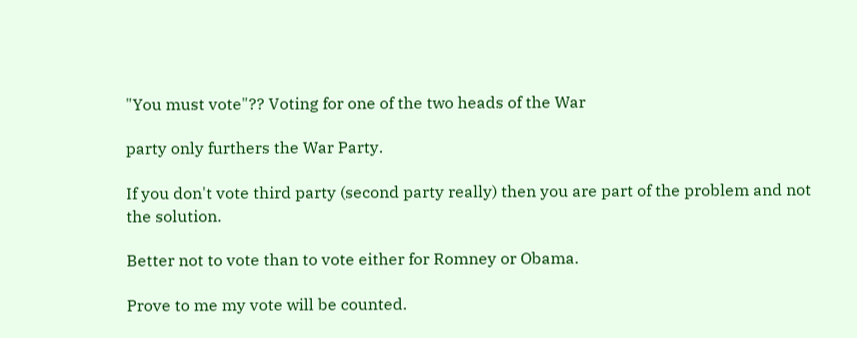"You must vote"?? Voting for one of the two heads of the War

party only furthers the War Party.

If you don't vote third party (second party really) then you are part of the problem and not the solution.

Better not to vote than to vote either for Romney or Obama.

Prove to me my vote will be counted.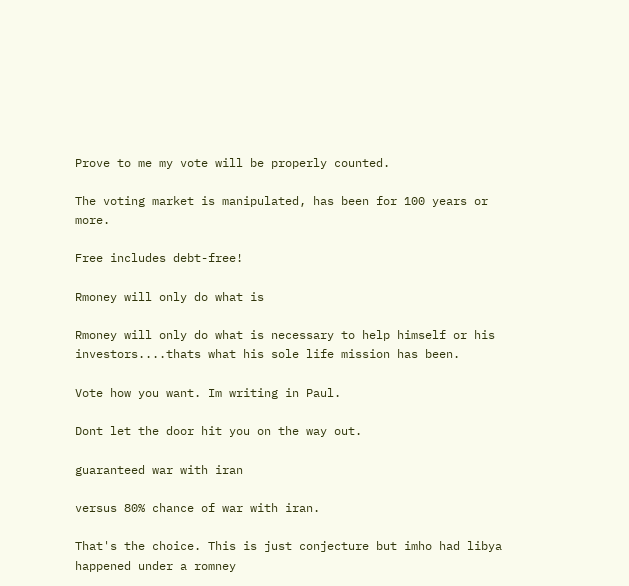Prove to me my vote will be properly counted.

The voting market is manipulated, has been for 100 years or more.

Free includes debt-free!

Rmoney will only do what is

Rmoney will only do what is necessary to help himself or his investors....thats what his sole life mission has been.

Vote how you want. Im writing in Paul.

Dont let the door hit you on the way out.

guaranteed war with iran

versus 80% chance of war with iran.

That's the choice. This is just conjecture but imho had libya happened under a romney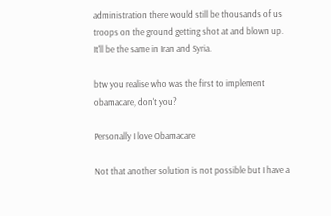administration there would still be thousands of us troops on the ground getting shot at and blown up. It'll be the same in Iran and Syria.

btw you realise who was the first to implement obamacare, don't you?

Personally I love Obamacare

Not that another solution is not possible but I have a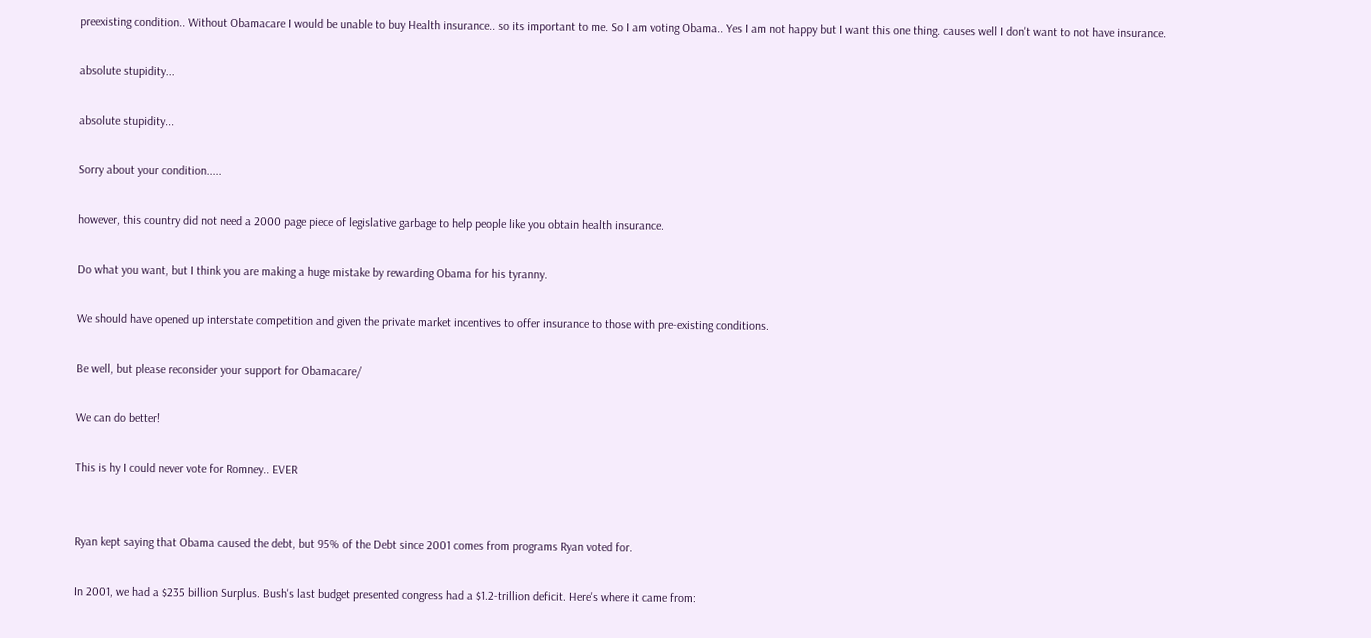preexisting condition.. Without Obamacare I would be unable to buy Health insurance.. so its important to me. So I am voting Obama.. Yes I am not happy but I want this one thing. causes well I don't want to not have insurance.

absolute stupidity...

absolute stupidity...

Sorry about your condition.....

however, this country did not need a 2000 page piece of legislative garbage to help people like you obtain health insurance.

Do what you want, but I think you are making a huge mistake by rewarding Obama for his tyranny.

We should have opened up interstate competition and given the private market incentives to offer insurance to those with pre-existing conditions.

Be well, but please reconsider your support for Obamacare/

We can do better!

This is hy I could never vote for Romney.. EVER


Ryan kept saying that Obama caused the debt, but 95% of the Debt since 2001 comes from programs Ryan voted for.

In 2001, we had a $235 billion Surplus. Bush's last budget presented congress had a $1.2-trillion deficit. Here's where it came from: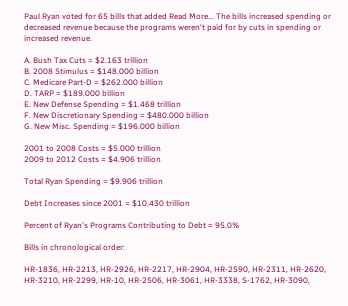Paul Ryan voted for 65 bills that added Read More... The bills increased spending or decreased revenue because the programs weren't paid for by cuts in spending or increased revenue.

A. Bush Tax Cuts = $2.163 trillion
B. 2008 Stimulus = $148.000 billion
C. Medicare Part-D = $262.000 billion
D. TARP = $189.000 billion
E. New Defense Spending = $1.468 trillion
F. New Discretionary Spending = $480.000 billion
G. New Misc. Spending = $196.000 billion

2001 to 2008 Costs = $5.000 trillion
2009 to 2012 Costs = $4.906 trillion

Total Ryan Spending = $9.906 trillion

Debt Increases since 2001 = $10.430 trillion

Percent of Ryan's Programs Contributing to Debt = 95.0%

Bills in chronological order:

HR-1836, HR-2213, HR-2926, HR-2217, HR-2904, HR-2590, HR-2311, HR-2620, HR-3210, HR-2299, HR-10, HR-2506, HR-3061, HR-3338, S-1762, HR-3090,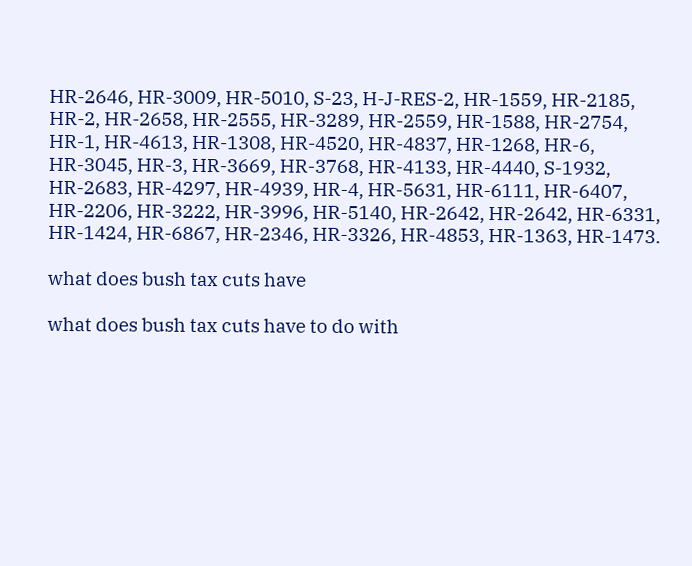HR-2646, HR-3009, HR-5010, S-23, H-J-RES-2, HR-1559, HR-2185, HR-2, HR-2658, HR-2555, HR-3289, HR-2559, HR-1588, HR-2754, HR-1, HR-4613, HR-1308, HR-4520, HR-4837, HR-1268, HR-6, HR-3045, HR-3, HR-3669, HR-3768, HR-4133, HR-4440, S-1932, HR-2683, HR-4297, HR-4939, HR-4, HR-5631, HR-6111, HR-6407, HR-2206, HR-3222, HR-3996, HR-5140, HR-2642, HR-2642, HR-6331, HR-1424, HR-6867, HR-2346, HR-3326, HR-4853, HR-1363, HR-1473.

what does bush tax cuts have

what does bush tax cuts have to do with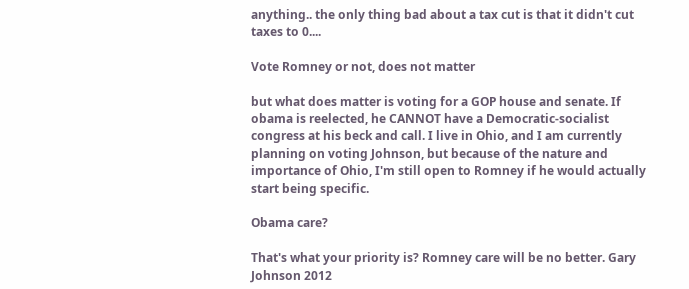anything.. the only thing bad about a tax cut is that it didn't cut taxes to 0....

Vote Romney or not, does not matter

but what does matter is voting for a GOP house and senate. If obama is reelected, he CANNOT have a Democratic-socialist congress at his beck and call. I live in Ohio, and I am currently planning on voting Johnson, but because of the nature and importance of Ohio, I'm still open to Romney if he would actually start being specific.

Obama care?

That's what your priority is? Romney care will be no better. Gary Johnson 2012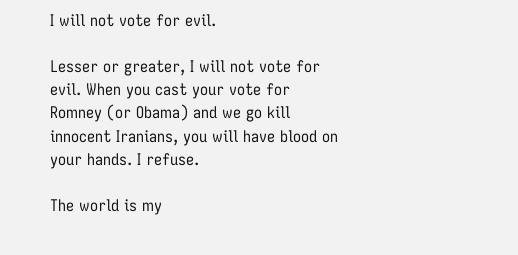I will not vote for evil.

Lesser or greater, I will not vote for evil. When you cast your vote for Romney (or Obama) and we go kill innocent Iranians, you will have blood on your hands. I refuse.

The world is my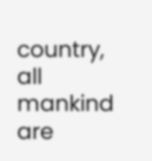country, all mankind are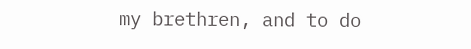my brethren, and to do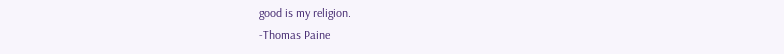good is my religion.
-Thomas Paine